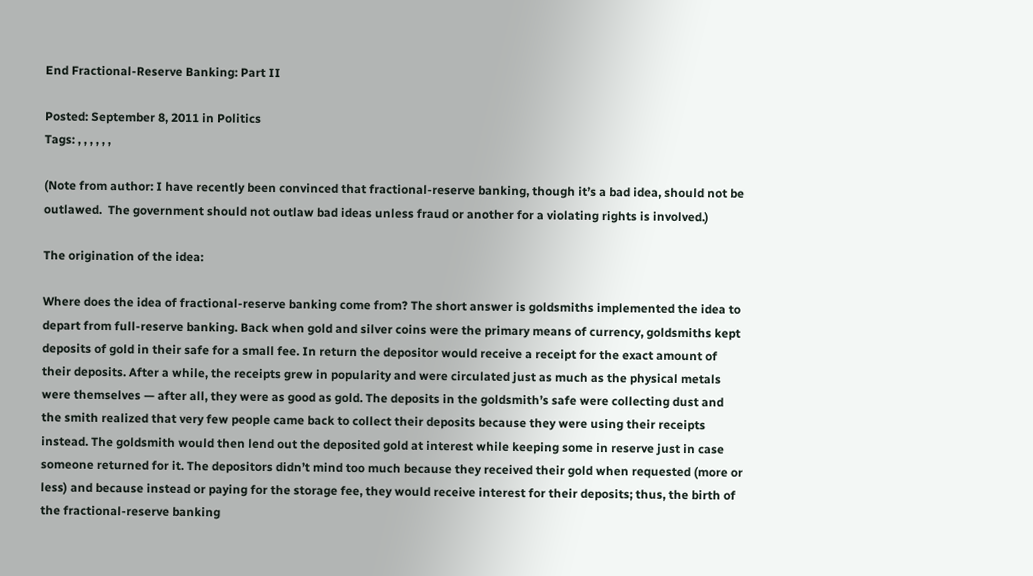End Fractional-Reserve Banking: Part II

Posted: September 8, 2011 in Politics
Tags: , , , , , ,

(Note from author: I have recently been convinced that fractional-reserve banking, though it’s a bad idea, should not be outlawed.  The government should not outlaw bad ideas unless fraud or another for a violating rights is involved.)

The origination of the idea:

Where does the idea of fractional-reserve banking come from? The short answer is goldsmiths implemented the idea to depart from full-reserve banking. Back when gold and silver coins were the primary means of currency, goldsmiths kept deposits of gold in their safe for a small fee. In return the depositor would receive a receipt for the exact amount of their deposits. After a while, the receipts grew in popularity and were circulated just as much as the physical metals were themselves — after all, they were as good as gold. The deposits in the goldsmith’s safe were collecting dust and the smith realized that very few people came back to collect their deposits because they were using their receipts instead. The goldsmith would then lend out the deposited gold at interest while keeping some in reserve just in case someone returned for it. The depositors didn’t mind too much because they received their gold when requested (more or less) and because instead or paying for the storage fee, they would receive interest for their deposits; thus, the birth of the fractional-reserve banking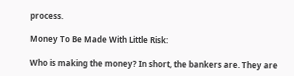process.

Money To Be Made With Little Risk:

Who is making the money? In short, the bankers are. They are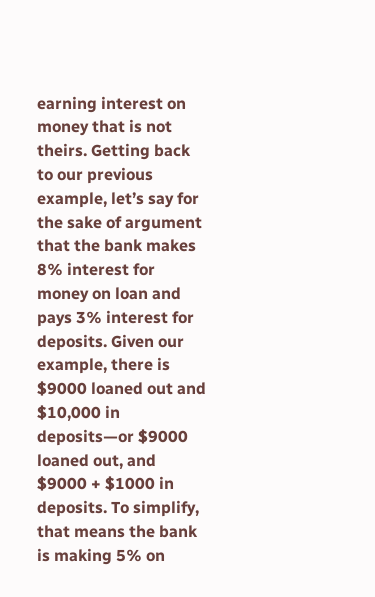earning interest on money that is not theirs. Getting back to our previous example, let’s say for the sake of argument that the bank makes 8% interest for money on loan and pays 3% interest for deposits. Given our example, there is $9000 loaned out and $10,000 in deposits—or $9000 loaned out, and $9000 + $1000 in deposits. To simplify, that means the bank is making 5% on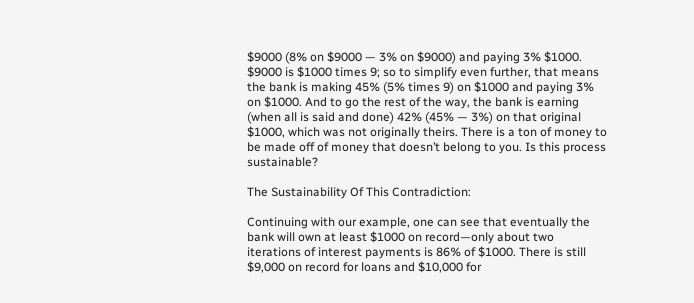$9000 (8% on $9000 — 3% on $9000) and paying 3% $1000. $9000 is $1000 times 9; so to simplify even further, that means the bank is making 45% (5% times 9) on $1000 and paying 3% on $1000. And to go the rest of the way, the bank is earning (when all is said and done) 42% (45% — 3%) on that original $1000, which was not originally theirs. There is a ton of money to be made off of money that doesn’t belong to you. Is this process sustainable?

The Sustainability Of This Contradiction:

Continuing with our example, one can see that eventually the bank will own at least $1000 on record—only about two iterations of interest payments is 86% of $1000. There is still $9,000 on record for loans and $10,000 for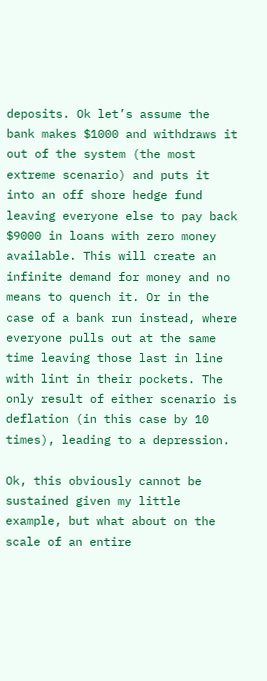deposits. Ok let’s assume the bank makes $1000 and withdraws it out of the system (the most extreme scenario) and puts it into an off shore hedge fund leaving everyone else to pay back $9000 in loans with zero money available. This will create an infinite demand for money and no means to quench it. Or in the case of a bank run instead, where everyone pulls out at the same time leaving those last in line with lint in their pockets. The only result of either scenario is deflation (in this case by 10 times), leading to a depression.

Ok, this obviously cannot be sustained given my little example, but what about on the scale of an entire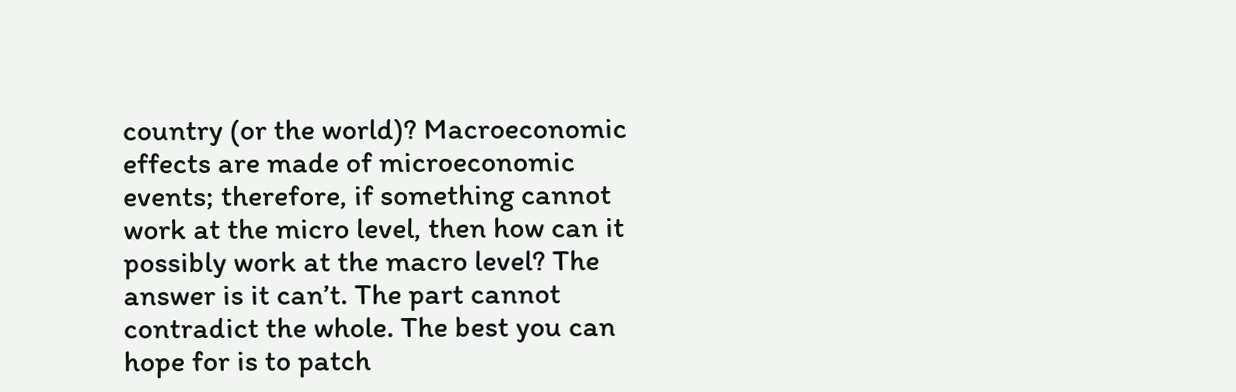country (or the world)? Macroeconomic effects are made of microeconomic events; therefore, if something cannot work at the micro level, then how can it possibly work at the macro level? The answer is it can’t. The part cannot contradict the whole. The best you can hope for is to patch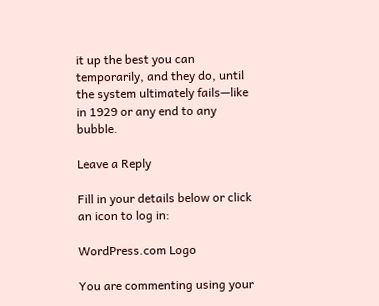it up the best you can temporarily, and they do, until the system ultimately fails—like in 1929 or any end to any bubble.

Leave a Reply

Fill in your details below or click an icon to log in:

WordPress.com Logo

You are commenting using your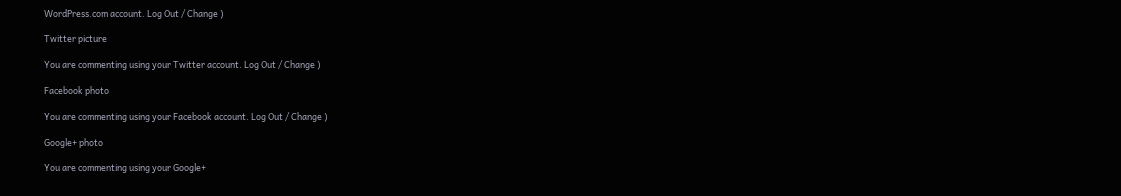WordPress.com account. Log Out / Change )

Twitter picture

You are commenting using your Twitter account. Log Out / Change )

Facebook photo

You are commenting using your Facebook account. Log Out / Change )

Google+ photo

You are commenting using your Google+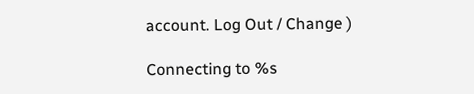account. Log Out / Change )

Connecting to %s